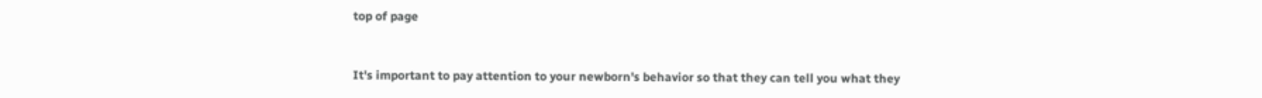top of page


It's important to pay attention to your newborn's behavior so that they can tell you what they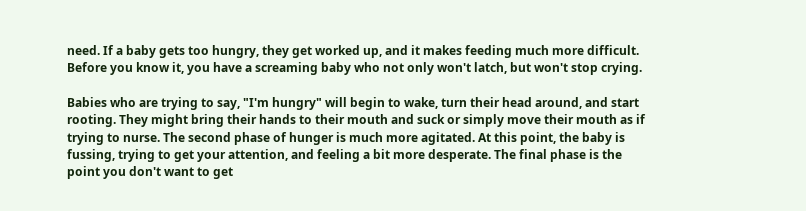need. If a baby gets too hungry, they get worked up, and it makes feeding much more difficult. Before you know it, you have a screaming baby who not only won't latch, but won't stop crying.

Babies who are trying to say, "I'm hungry" will begin to wake, turn their head around, and start rooting. They might bring their hands to their mouth and suck or simply move their mouth as if trying to nurse. The second phase of hunger is much more agitated. At this point, the baby is fussing, trying to get your attention, and feeling a bit more desperate. The final phase is the point you don't want to get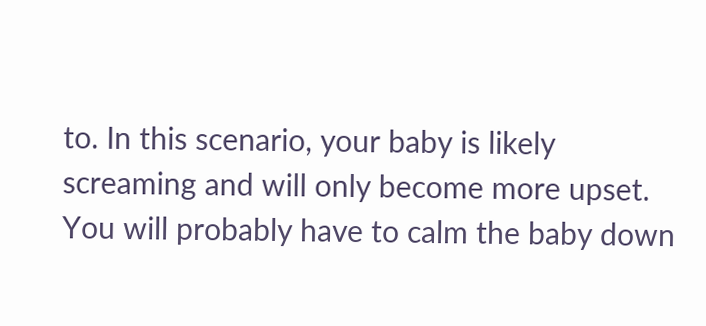to. In this scenario, your baby is likely screaming and will only become more upset. You will probably have to calm the baby down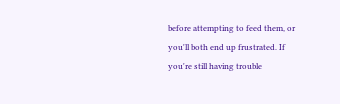before attempting to feed them, or you'll both end up frustrated. If you're still having trouble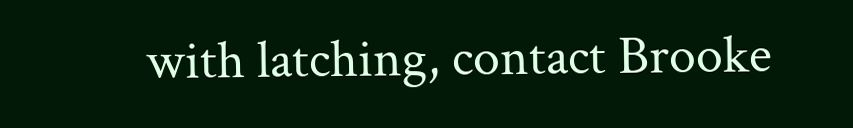with latching, contact Brooke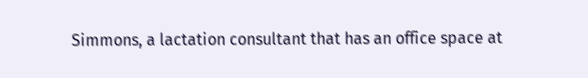Simmons, a lactation consultant that has an office space at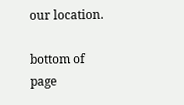our location.

bottom of page